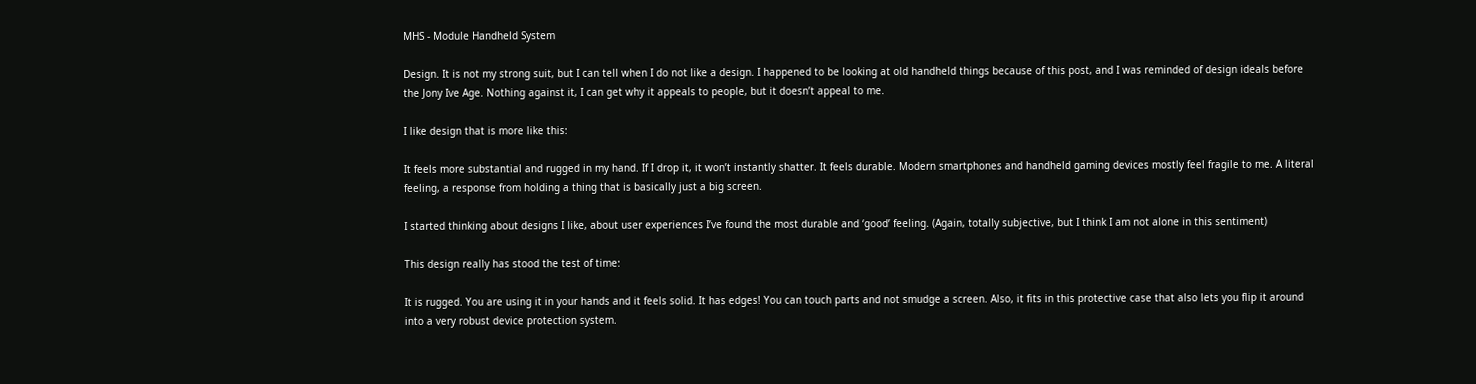MHS - Module Handheld System

Design. It is not my strong suit, but I can tell when I do not like a design. I happened to be looking at old handheld things because of this post, and I was reminded of design ideals before the Jony Ive Age. Nothing against it, I can get why it appeals to people, but it doesn’t appeal to me.

I like design that is more like this:

It feels more substantial and rugged in my hand. If I drop it, it won’t instantly shatter. It feels durable. Modern smartphones and handheld gaming devices mostly feel fragile to me. A literal feeling, a response from holding a thing that is basically just a big screen.

I started thinking about designs I like, about user experiences I’ve found the most durable and ‘good’ feeling. (Again, totally subjective, but I think I am not alone in this sentiment)

This design really has stood the test of time:

It is rugged. You are using it in your hands and it feels solid. It has edges! You can touch parts and not smudge a screen. Also, it fits in this protective case that also lets you flip it around into a very robust device protection system.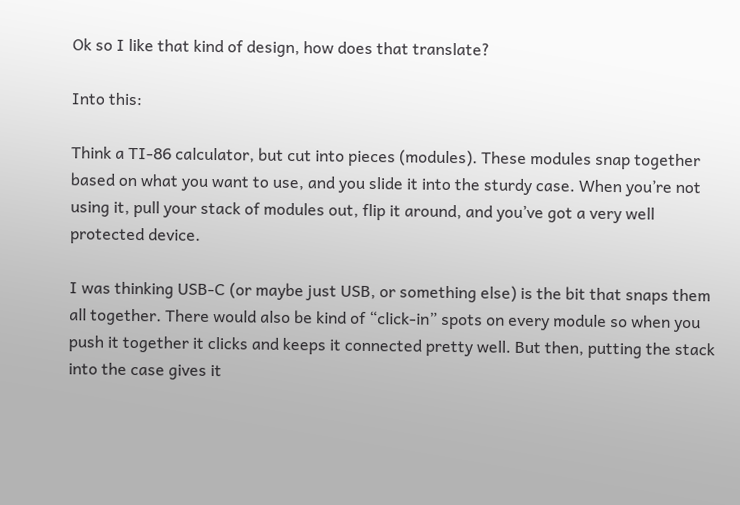Ok so I like that kind of design, how does that translate?

Into this:

Think a TI-86 calculator, but cut into pieces (modules). These modules snap together based on what you want to use, and you slide it into the sturdy case. When you’re not using it, pull your stack of modules out, flip it around, and you’ve got a very well protected device.

I was thinking USB-C (or maybe just USB, or something else) is the bit that snaps them all together. There would also be kind of “click-in” spots on every module so when you push it together it clicks and keeps it connected pretty well. But then, putting the stack into the case gives it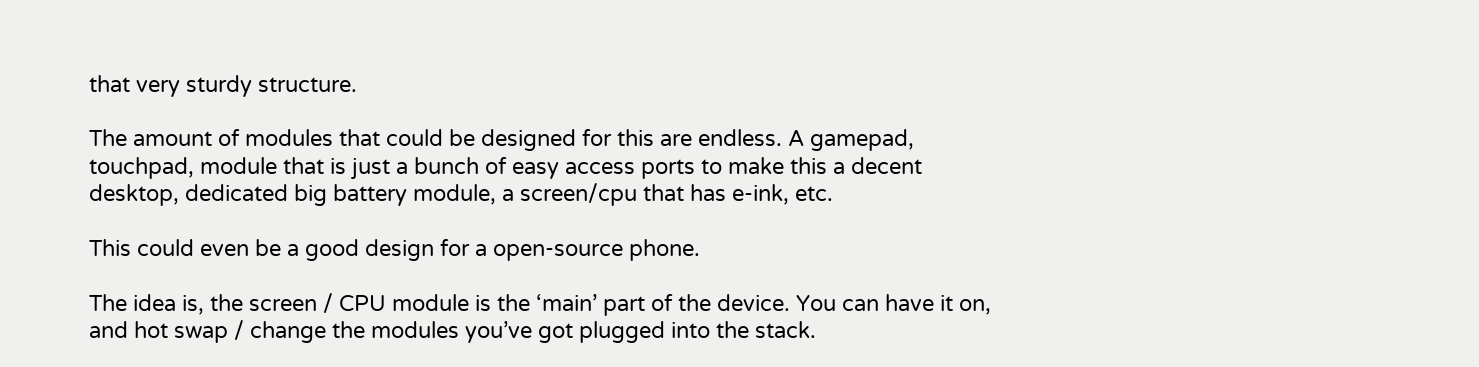that very sturdy structure.

The amount of modules that could be designed for this are endless. A gamepad, touchpad, module that is just a bunch of easy access ports to make this a decent desktop, dedicated big battery module, a screen/cpu that has e-ink, etc.

This could even be a good design for a open-source phone.

The idea is, the screen / CPU module is the ‘main’ part of the device. You can have it on, and hot swap / change the modules you’ve got plugged into the stack.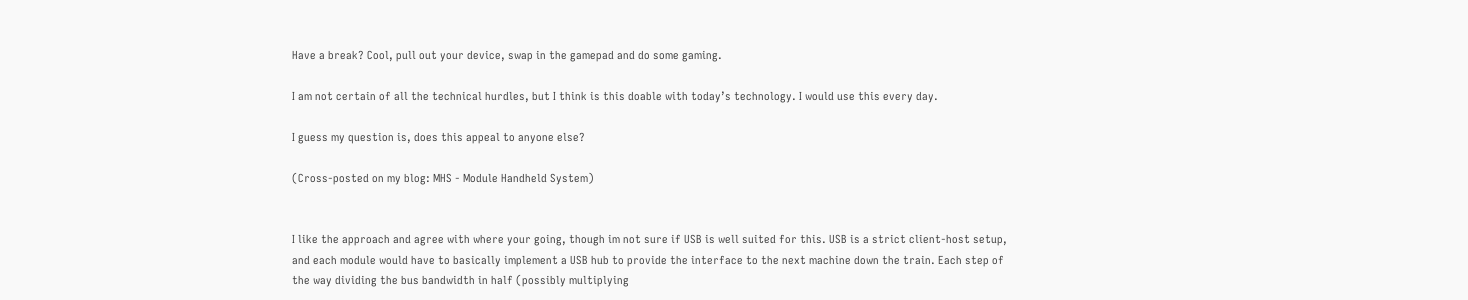Have a break? Cool, pull out your device, swap in the gamepad and do some gaming.

I am not certain of all the technical hurdles, but I think is this doable with today’s technology. I would use this every day.

I guess my question is, does this appeal to anyone else?

(Cross-posted on my blog: MHS - Module Handheld System)


I like the approach and agree with where your going, though im not sure if USB is well suited for this. USB is a strict client-host setup, and each module would have to basically implement a USB hub to provide the interface to the next machine down the train. Each step of the way dividing the bus bandwidth in half (possibly multiplying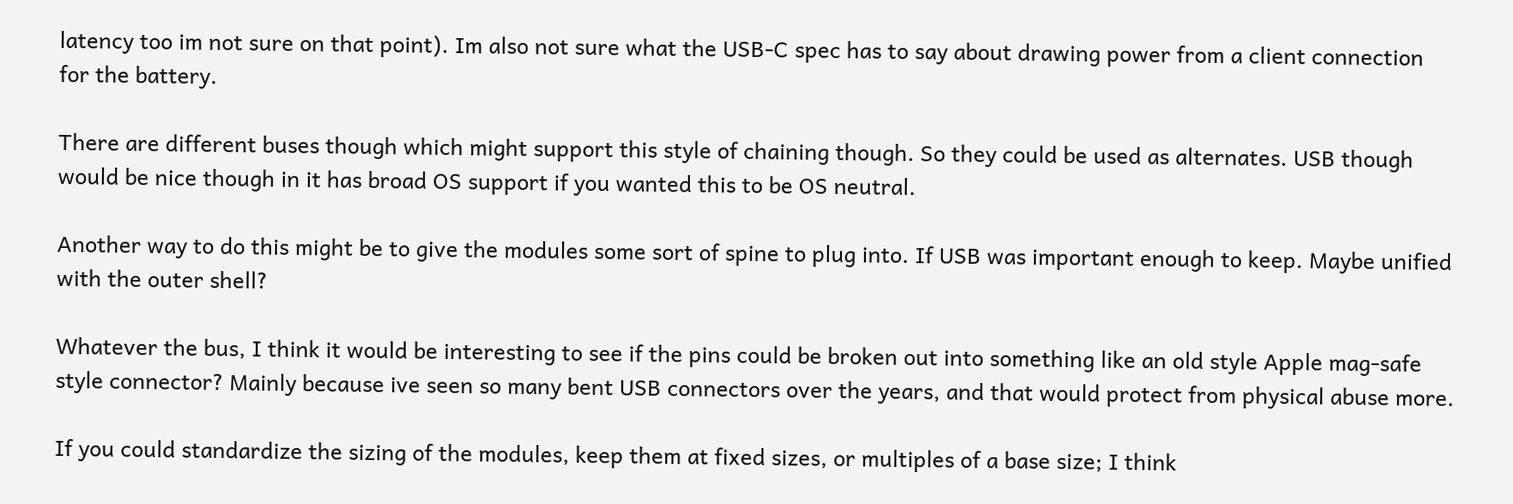latency too im not sure on that point). Im also not sure what the USB-C spec has to say about drawing power from a client connection for the battery.

There are different buses though which might support this style of chaining though. So they could be used as alternates. USB though would be nice though in it has broad OS support if you wanted this to be OS neutral.

Another way to do this might be to give the modules some sort of spine to plug into. If USB was important enough to keep. Maybe unified with the outer shell?

Whatever the bus, I think it would be interesting to see if the pins could be broken out into something like an old style Apple mag-safe style connector? Mainly because ive seen so many bent USB connectors over the years, and that would protect from physical abuse more.

If you could standardize the sizing of the modules, keep them at fixed sizes, or multiples of a base size; I think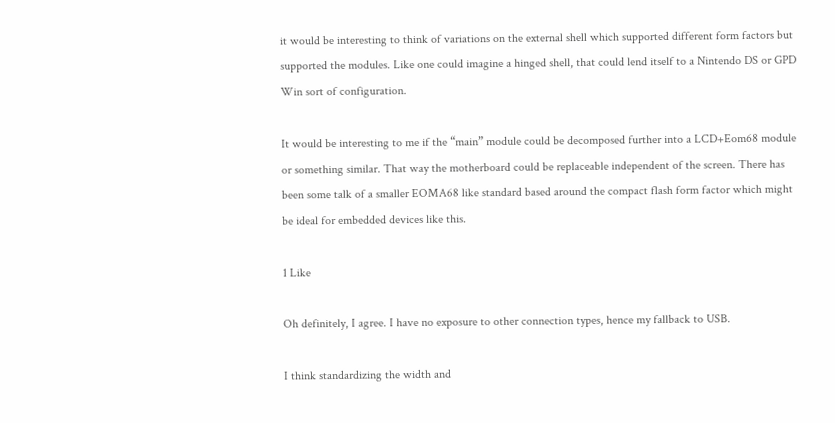it would be interesting to think of variations on the external shell which supported different form factors but supported the modules. Like one could imagine a hinged shell, that could lend itself to a Nintendo DS or GPD Win sort of configuration.

It would be interesting to me if the “main” module could be decomposed further into a LCD+Eom68 module or something similar. That way the motherboard could be replaceable independent of the screen. There has been some talk of a smaller EOMA68 like standard based around the compact flash form factor which might be ideal for embedded devices like this.

1 Like

Oh definitely, I agree. I have no exposure to other connection types, hence my fallback to USB.

I think standardizing the width and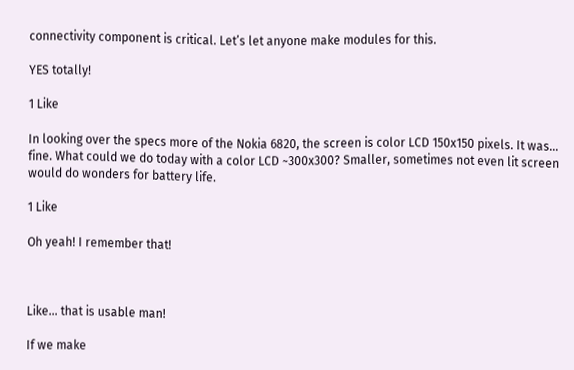connectivity component is critical. Let’s let anyone make modules for this.

YES totally!

1 Like

In looking over the specs more of the Nokia 6820, the screen is color LCD 150x150 pixels. It was… fine. What could we do today with a color LCD ~300x300? Smaller, sometimes not even lit screen would do wonders for battery life.

1 Like

Oh yeah! I remember that!



Like… that is usable man!

If we make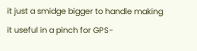it just a smidge bigger to handle making it useful in a pinch for GPS-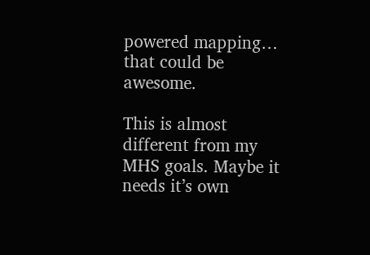powered mapping… that could be awesome.

This is almost different from my MHS goals. Maybe it needs it’s own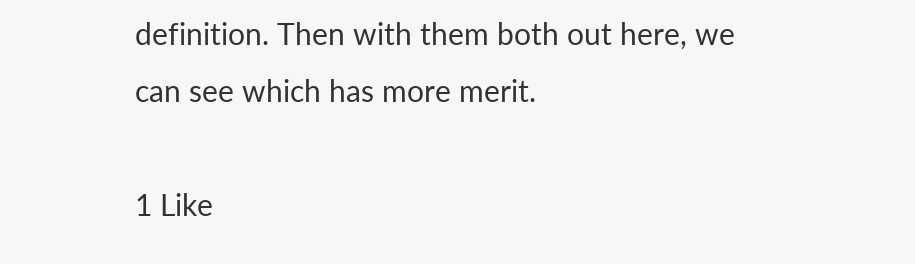definition. Then with them both out here, we can see which has more merit.

1 Like